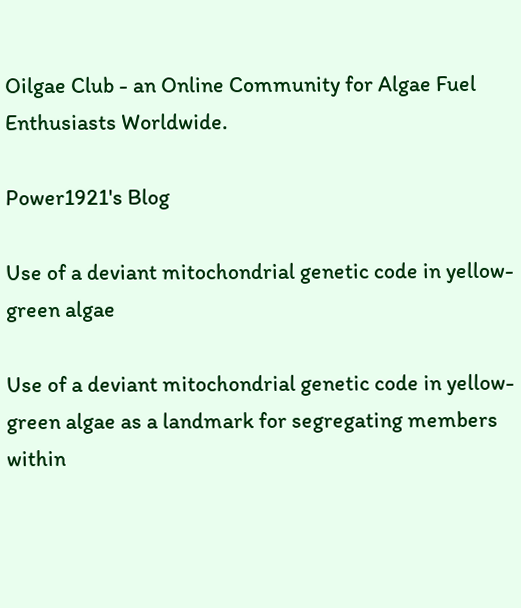Oilgae Club - an Online Community for Algae Fuel Enthusiasts Worldwide.

Power1921's Blog

Use of a deviant mitochondrial genetic code in yellow-green algae

Use of a deviant mitochondrial genetic code in yellow-green algae as a landmark for segregating members within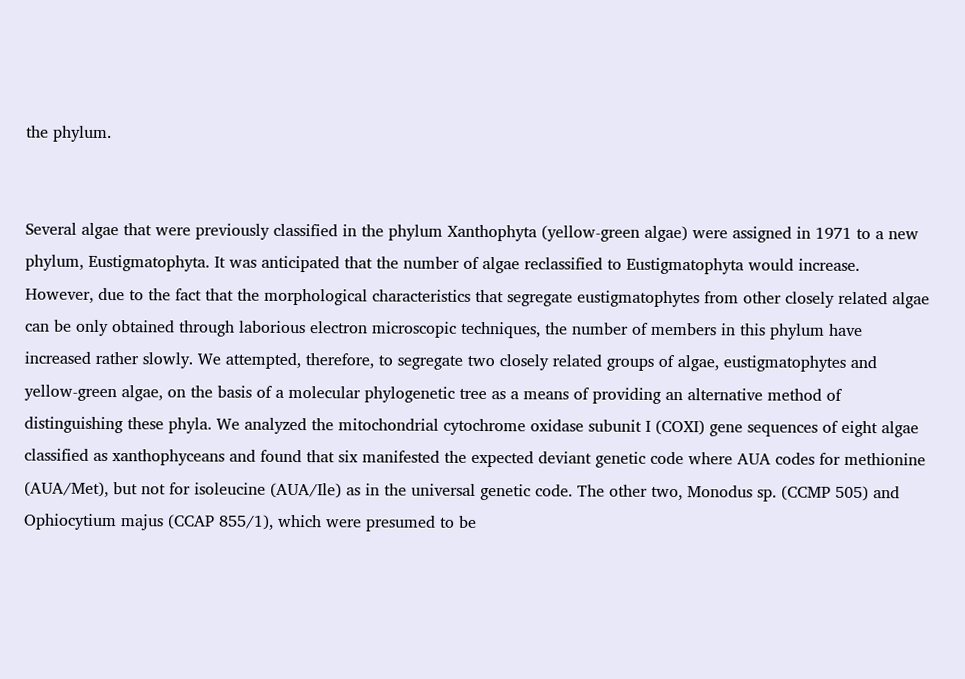the phylum.


Several algae that were previously classified in the phylum Xanthophyta (yellow-green algae) were assigned in 1971 to a new phylum, Eustigmatophyta. It was anticipated that the number of algae reclassified to Eustigmatophyta would increase. However, due to the fact that the morphological characteristics that segregate eustigmatophytes from other closely related algae can be only obtained through laborious electron microscopic techniques, the number of members in this phylum have increased rather slowly. We attempted, therefore, to segregate two closely related groups of algae, eustigmatophytes and yellow-green algae, on the basis of a molecular phylogenetic tree as a means of providing an alternative method of distinguishing these phyla. We analyzed the mitochondrial cytochrome oxidase subunit I (COXI) gene sequences of eight algae classified as xanthophyceans and found that six manifested the expected deviant genetic code where AUA codes for methionine (AUA/Met), but not for isoleucine (AUA/Ile) as in the universal genetic code. The other two, Monodus sp. (CCMP 505) and Ophiocytium majus (CCAP 855/1), which were presumed to be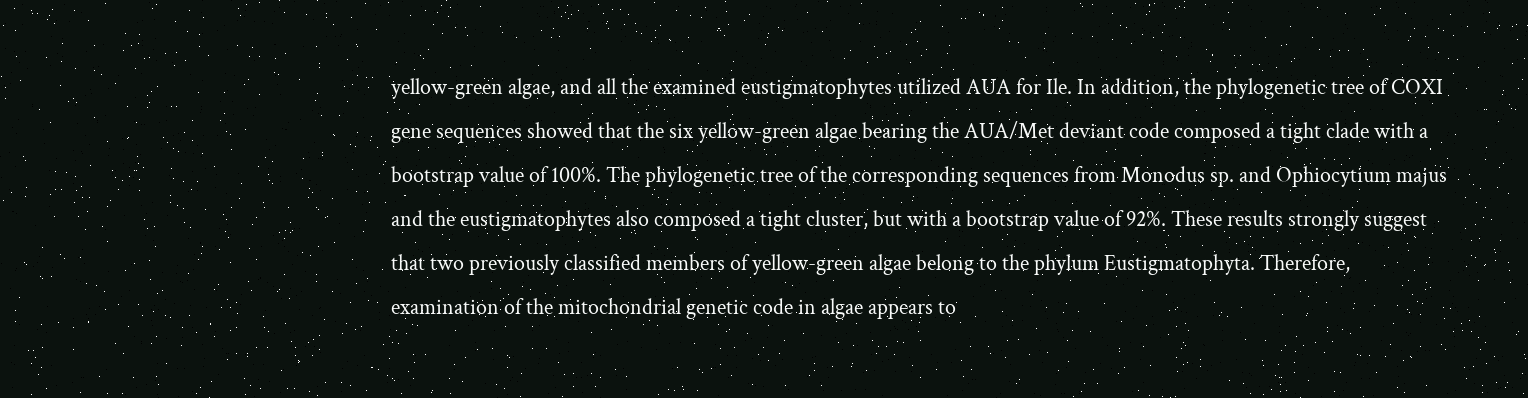yellow-green algae, and all the examined eustigmatophytes utilized AUA for Ile. In addition, the phylogenetic tree of COXI gene sequences showed that the six yellow-green algae bearing the AUA/Met deviant code composed a tight clade with a bootstrap value of 100%. The phylogenetic tree of the corresponding sequences from Monodus sp. and Ophiocytium majus and the eustigmatophytes also composed a tight cluster, but with a bootstrap value of 92%. These results strongly suggest that two previously classified members of yellow-green algae belong to the phylum Eustigmatophyta. Therefore, examination of the mitochondrial genetic code in algae appears to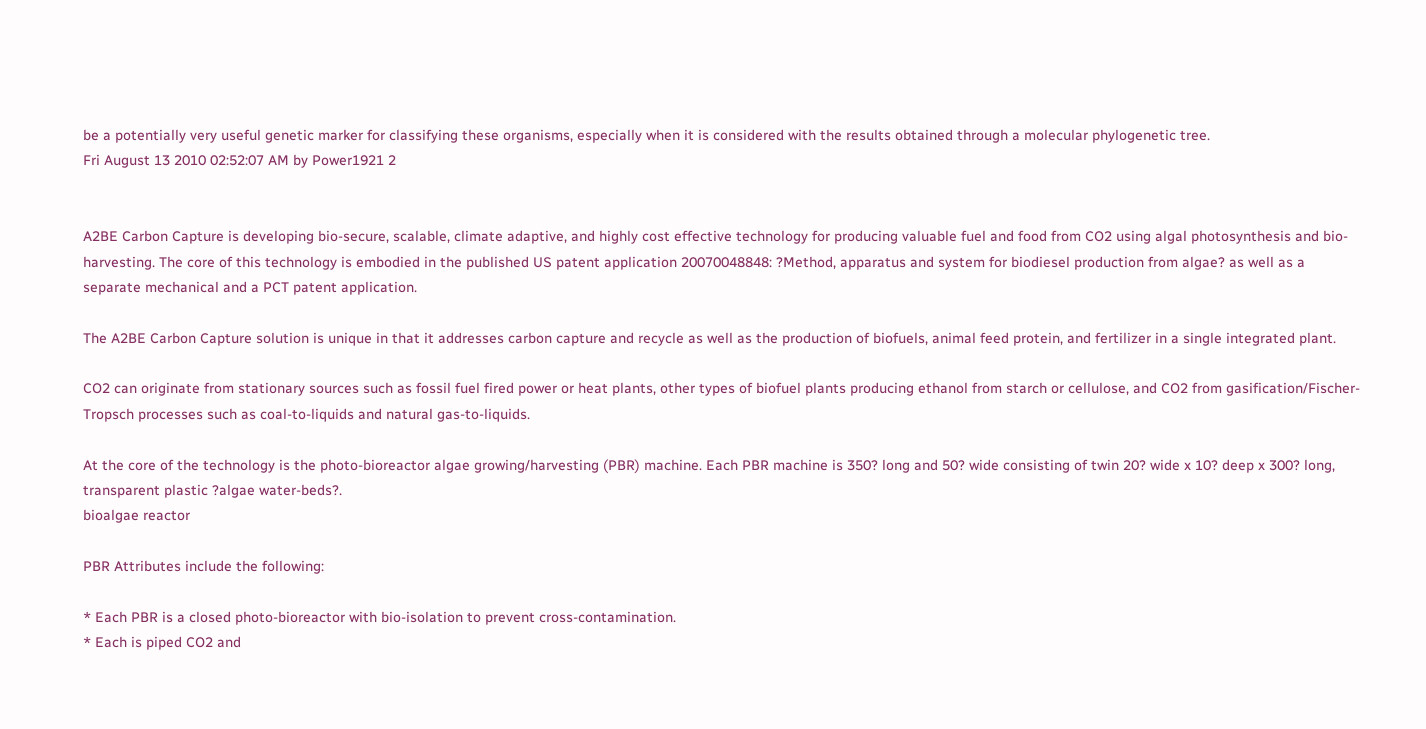be a potentially very useful genetic marker for classifying these organisms, especially when it is considered with the results obtained through a molecular phylogenetic tree.
Fri August 13 2010 02:52:07 AM by Power1921 2


A2BE Carbon Capture is developing bio-secure, scalable, climate adaptive, and highly cost effective technology for producing valuable fuel and food from CO2 using algal photosynthesis and bio-harvesting. The core of this technology is embodied in the published US patent application 20070048848: ?Method, apparatus and system for biodiesel production from algae? as well as a separate mechanical and a PCT patent application.

The A2BE Carbon Capture solution is unique in that it addresses carbon capture and recycle as well as the production of biofuels, animal feed protein, and fertilizer in a single integrated plant.

CO2 can originate from stationary sources such as fossil fuel fired power or heat plants, other types of biofuel plants producing ethanol from starch or cellulose, and CO2 from gasification/Fischer-Tropsch processes such as coal-to-liquids and natural gas-to-liquids.

At the core of the technology is the photo-bioreactor algae growing/harvesting (PBR) machine. Each PBR machine is 350? long and 50? wide consisting of twin 20? wide x 10? deep x 300? long, transparent plastic ?algae water-beds?.
bioalgae reactor

PBR Attributes include the following:

* Each PBR is a closed photo-bioreactor with bio-isolation to prevent cross-contamination.
* Each is piped CO2 and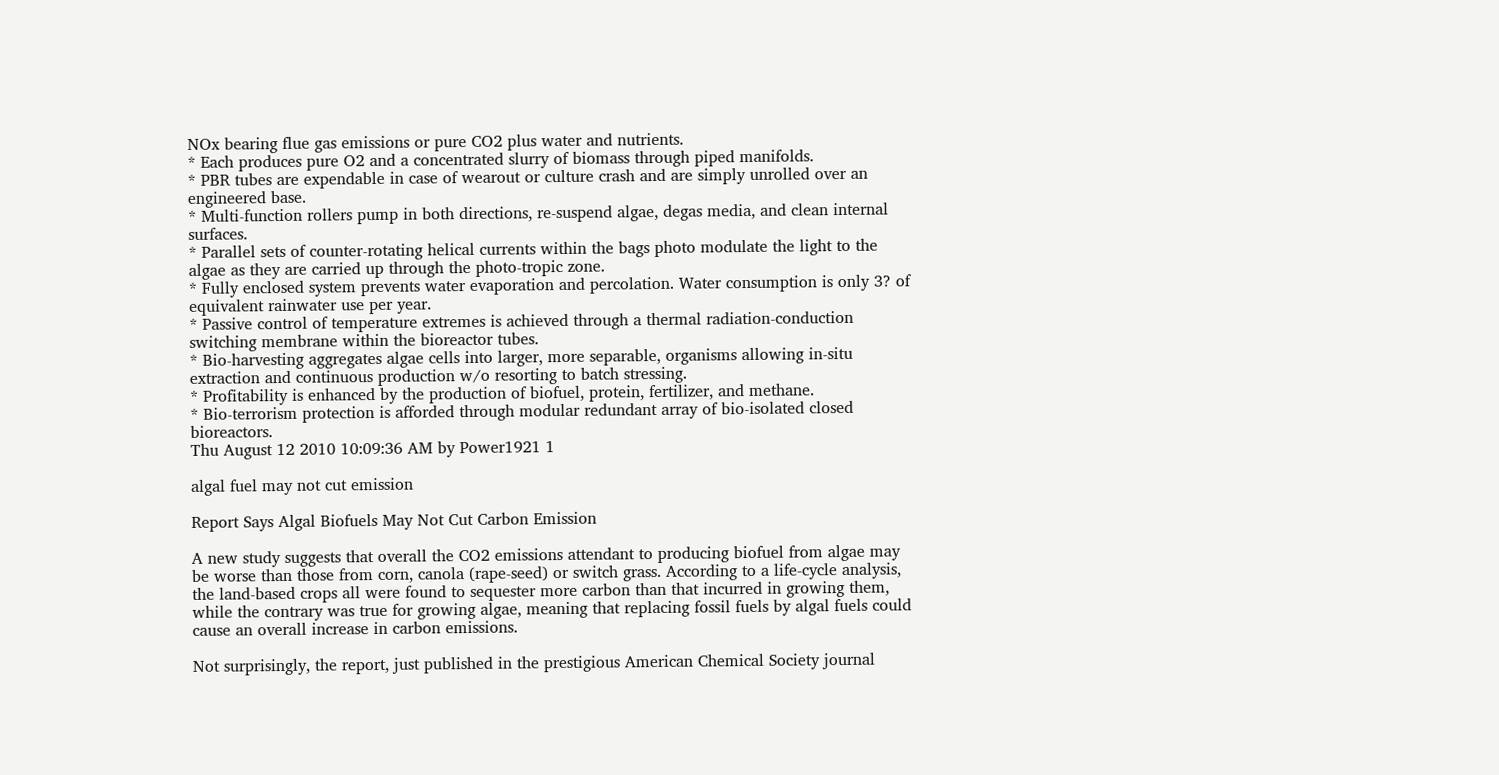NOx bearing flue gas emissions or pure CO2 plus water and nutrients.
* Each produces pure O2 and a concentrated slurry of biomass through piped manifolds.
* PBR tubes are expendable in case of wearout or culture crash and are simply unrolled over an engineered base.
* Multi-function rollers pump in both directions, re-suspend algae, degas media, and clean internal surfaces.
* Parallel sets of counter-rotating helical currents within the bags photo modulate the light to the algae as they are carried up through the photo-tropic zone.
* Fully enclosed system prevents water evaporation and percolation. Water consumption is only 3? of equivalent rainwater use per year.
* Passive control of temperature extremes is achieved through a thermal radiation-conduction switching membrane within the bioreactor tubes.
* Bio-harvesting aggregates algae cells into larger, more separable, organisms allowing in-situ extraction and continuous production w/o resorting to batch stressing.
* Profitability is enhanced by the production of biofuel, protein, fertilizer, and methane.
* Bio-terrorism protection is afforded through modular redundant array of bio-isolated closed bioreactors.
Thu August 12 2010 10:09:36 AM by Power1921 1

algal fuel may not cut emission

Report Says Algal Biofuels May Not Cut Carbon Emission

A new study suggests that overall the CO2 emissions attendant to producing biofuel from algae may be worse than those from corn, canola (rape-seed) or switch grass. According to a life-cycle analysis, the land-based crops all were found to sequester more carbon than that incurred in growing them, while the contrary was true for growing algae, meaning that replacing fossil fuels by algal fuels could cause an overall increase in carbon emissions.

Not surprisingly, the report, just published in the prestigious American Chemical Society journal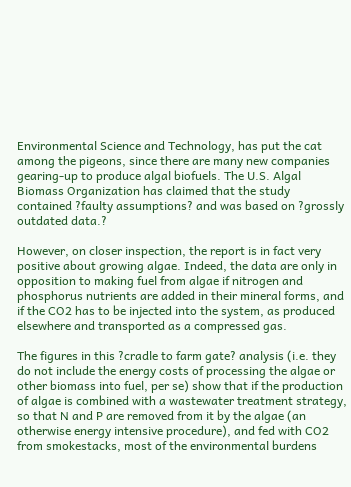Environmental Science and Technology, has put the cat among the pigeons, since there are many new companies gearing-up to produce algal biofuels. The U.S. Algal Biomass Organization has claimed that the study contained ?faulty assumptions? and was based on ?grossly outdated data.?

However, on closer inspection, the report is in fact very positive about growing algae. Indeed, the data are only in opposition to making fuel from algae if nitrogen and phosphorus nutrients are added in their mineral forms, and if the CO2 has to be injected into the system, as produced elsewhere and transported as a compressed gas.

The figures in this ?cradle to farm gate? analysis (i.e. they do not include the energy costs of processing the algae or other biomass into fuel, per se) show that if the production of algae is combined with a wastewater treatment strategy, so that N and P are removed from it by the algae (an otherwise energy intensive procedure), and fed with CO2 from smokestacks, most of the environmental burdens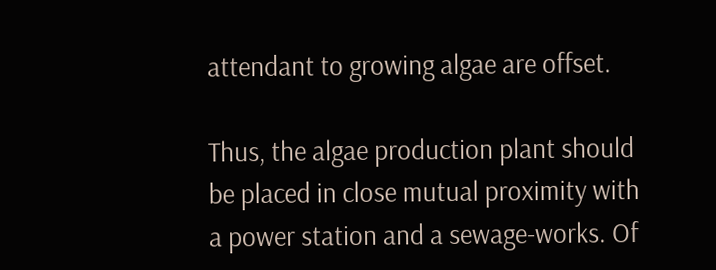attendant to growing algae are offset.

Thus, the algae production plant should be placed in close mutual proximity with a power station and a sewage-works. Of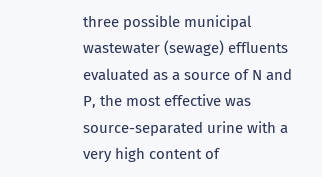three possible municipal wastewater (sewage) effluents evaluated as a source of N and P, the most effective was source-separated urine with a very high content of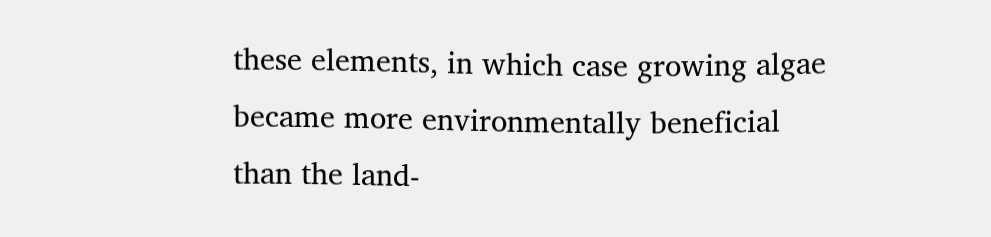these elements, in which case growing algae became more environmentally beneficial than the land-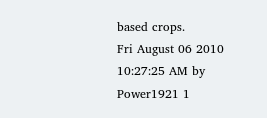based crops.
Fri August 06 2010 10:27:25 AM by Power1921 1